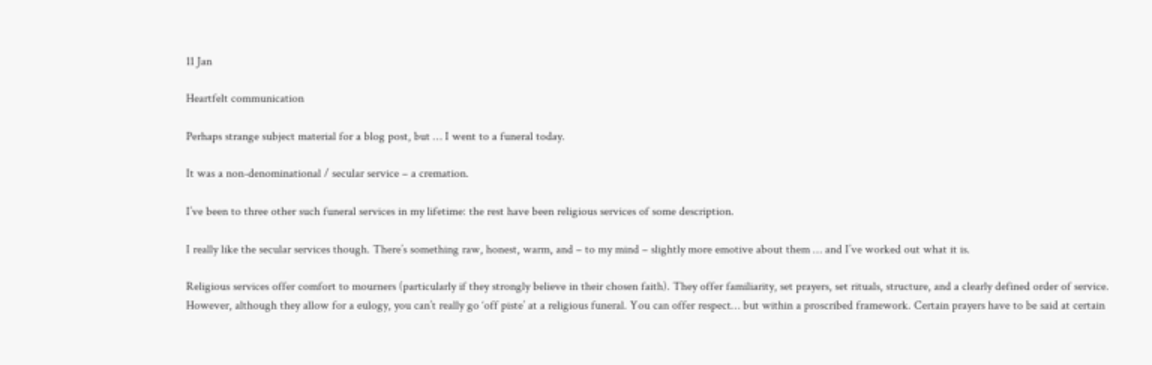11 Jan

Heartfelt communication

Perhaps strange subject material for a blog post, but … I went to a funeral today.

It was a non-denominational / secular service – a cremation.

I’ve been to three other such funeral services in my lifetime: the rest have been religious services of some description.

I really like the secular services though. There’s something raw, honest, warm, and – to my mind – slightly more emotive about them … and I’ve worked out what it is.

Religious services offer comfort to mourners (particularly if they strongly believe in their chosen faith). They offer familiarity, set prayers, set rituals, structure, and a clearly defined order of service.
However, although they allow for a eulogy, you can’t really go ‘off piste’ at a religious funeral. You can offer respect… but within a proscribed framework. Certain prayers have to be said at certain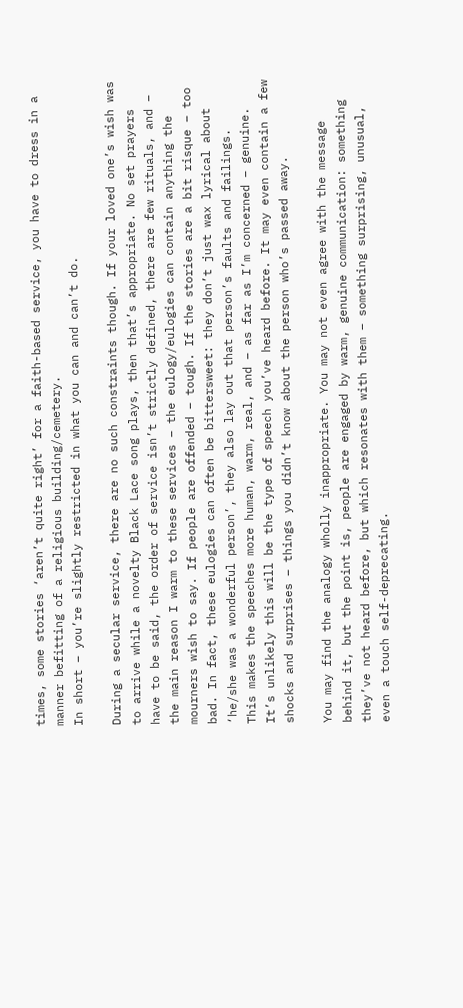times, some stories ‘aren’t quite right’ for a faith-based service, you have to dress in a manner befitting of a religious building/cemetery.
In short – you’re slightly restricted in what you can and can’t do.

During a secular service, there are no such constraints though. If your loved one’s wish was to arrive while a novelty Black Lace song plays, then that’s appropriate. No set prayers have to be said, the order of service isn’t strictly defined, there are few rituals, and – the main reason I warm to these services – the eulogy/eulogies can contain anything the mourners wish to say. If people are offended – tough. If the stories are a bit risque – too bad. In fact, these eulogies can often be bittersweet: they don’t just wax lyrical about ‘he/she was a wonderful person’, they also lay out that person’s faults and failings.
This makes the speeches more human, warm, real, and – as far as I’m concerned – genuine.
It’s unlikely this will be the type of speech you’ve heard before. It may even contain a few shocks and surprises – things you didn’t know about the person who’s passed away.

You may find the analogy wholly inappropriate. You may not even agree with the message behind it, but the point is, people are engaged by warm, genuine communication: something they’ve not heard before, but which resonates with them – something surprising, unusual, even a touch self-deprecating.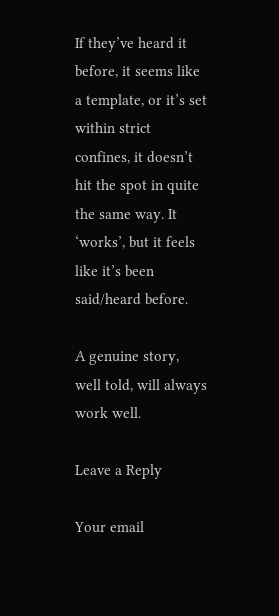If they’ve heard it before, it seems like a template, or it’s set within strict confines, it doesn’t hit the spot in quite the same way. It ‘works’, but it feels like it’s been said/heard before.

A genuine story, well told, will always work well.

Leave a Reply

Your email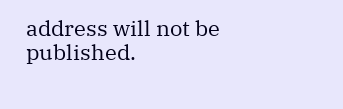address will not be published.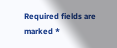Required fields are marked *